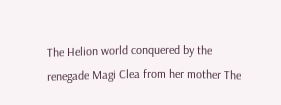The Helion world conquered by the renegade Magi Clea from her mother The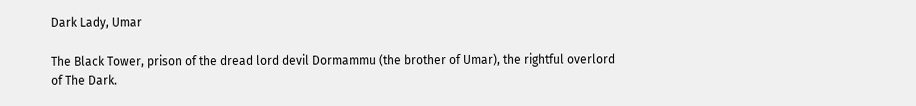Dark Lady, Umar

The Black Tower, prison of the dread lord devil Dormammu (the brother of Umar), the rightful overlord of The Dark.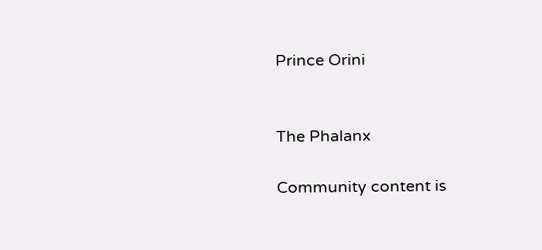Prince Orini


The Phalanx

Community content is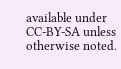available under CC-BY-SA unless otherwise noted.